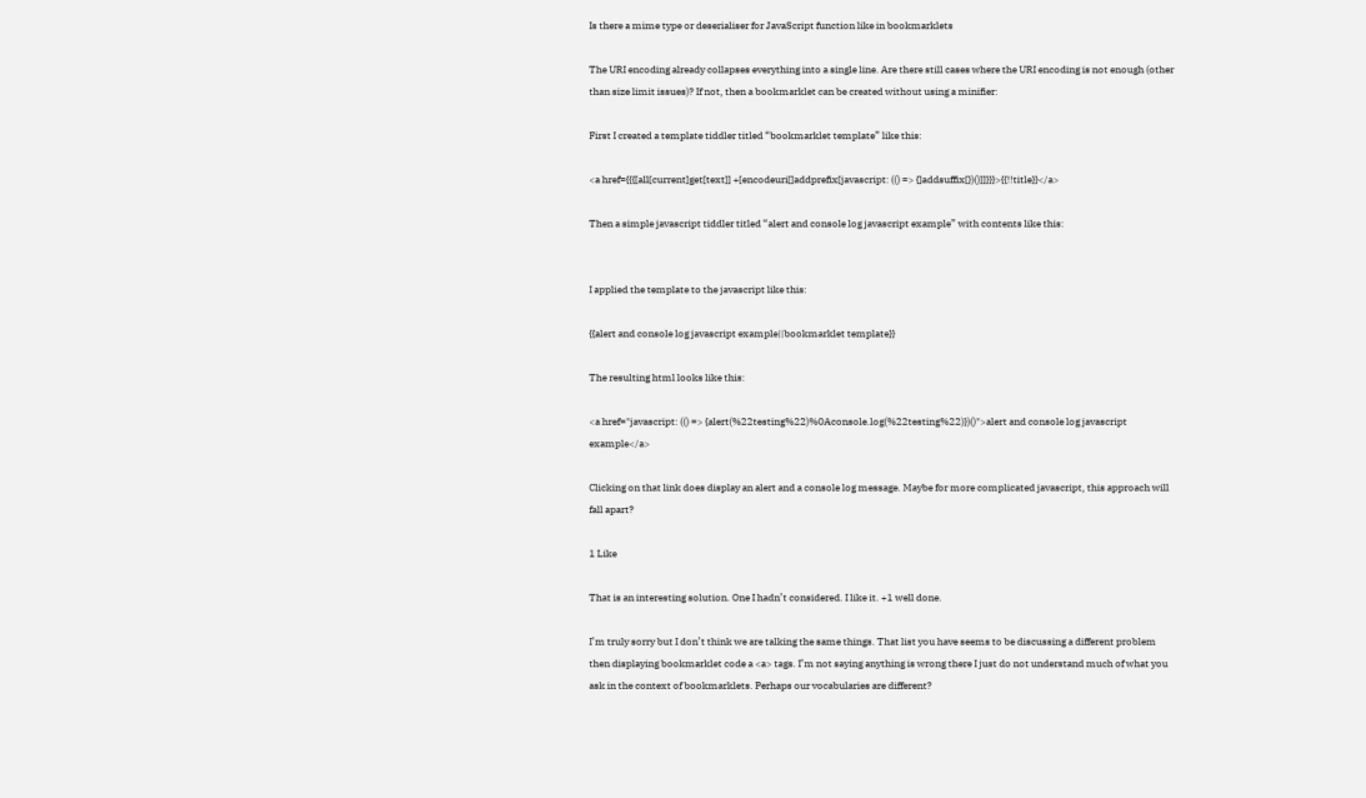Is there a mime type or deserialiser for JavaScript function like in bookmarklets

The URI encoding already collapses everything into a single line. Are there still cases where the URI encoding is not enough (other than size limit issues)? If not, then a bookmarklet can be created without using a minifier:

First I created a template tiddler titled “bookmarklet template” like this:

<a href={{{[all[current]get[text]] +[encodeuri[]addprefix[javascript: (() => {]addsuffix[})()]]}}}>{{!!title}}</a>

Then a simple javascript tiddler titled “alert and console log javascript example” with contents like this:


I applied the template to the javascript like this:

{{alert and console log javascript example||bookmarklet template}}

The resulting html looks like this:

<a href="javascript: (() => {alert(%22testing%22)%0Aconsole.log(%22testing%22)})()">alert and console log javascript example</a>

Clicking on that link does display an alert and a console log message. Maybe for more complicated javascript, this approach will fall apart?

1 Like

That is an interesting solution. One I hadn’t considered. I like it. +1 well done.

I’m truly sorry but I don’t think we are talking the same things. That list you have seems to be discussing a different problem then displaying bookmarklet code a <a> tags. I’m not saying anything is wrong there I just do not understand much of what you ask in the context of bookmarklets. Perhaps our vocabularies are different?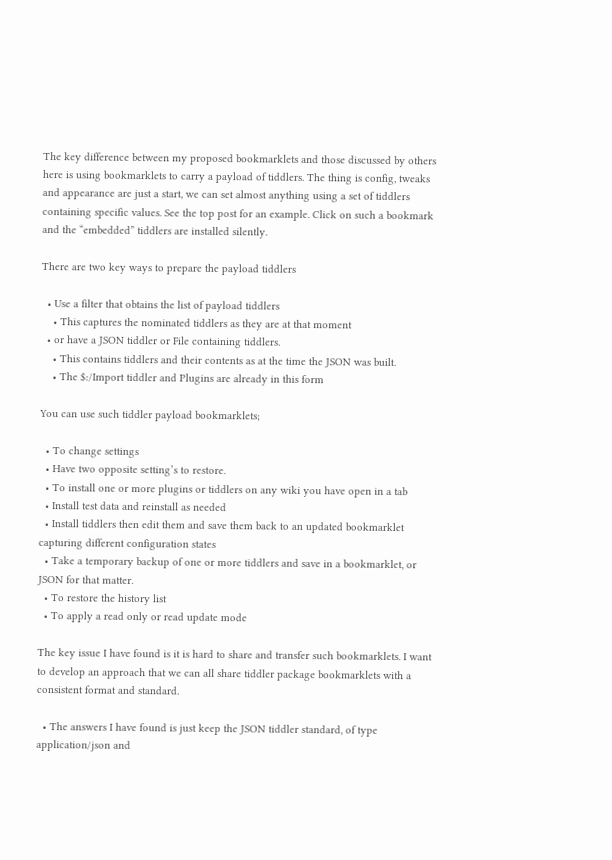The key difference between my proposed bookmarklets and those discussed by others here is using bookmarklets to carry a payload of tiddlers. The thing is config, tweaks and appearance are just a start, we can set almost anything using a set of tiddlers containing specific values. See the top post for an example. Click on such a bookmark and the “embedded” tiddlers are installed silently.

There are two key ways to prepare the payload tiddlers

  • Use a filter that obtains the list of payload tiddlers
    • This captures the nominated tiddlers as they are at that moment
  • or have a JSON tiddler or File containing tiddlers.
    • This contains tiddlers and their contents as at the time the JSON was built.
    • The $:/Import tiddler and Plugins are already in this form

You can use such tiddler payload bookmarklets;

  • To change settings
  • Have two opposite setting’s to restore.
  • To install one or more plugins or tiddlers on any wiki you have open in a tab
  • Install test data and reinstall as needed
  • Install tiddlers then edit them and save them back to an updated bookmarklet capturing different configuration states
  • Take a temporary backup of one or more tiddlers and save in a bookmarklet, or JSON for that matter.
  • To restore the history list
  • To apply a read only or read update mode

The key issue I have found is it is hard to share and transfer such bookmarklets. I want to develop an approach that we can all share tiddler package bookmarklets with a consistent format and standard.

  • The answers I have found is just keep the JSON tiddler standard, of type application/json and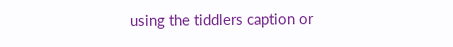using the tiddlers caption or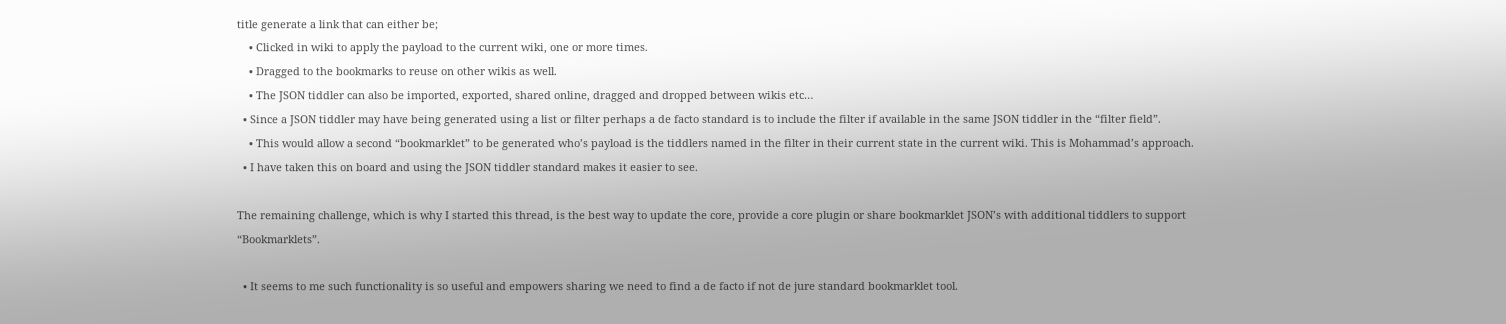title generate a link that can either be;
    • Clicked in wiki to apply the payload to the current wiki, one or more times.
    • Dragged to the bookmarks to reuse on other wikis as well.
    • The JSON tiddler can also be imported, exported, shared online, dragged and dropped between wikis etc…
  • Since a JSON tiddler may have being generated using a list or filter perhaps a de facto standard is to include the filter if available in the same JSON tiddler in the “filter field”.
    • This would allow a second “bookmarklet” to be generated who’s payload is the tiddlers named in the filter in their current state in the current wiki. This is Mohammad’s approach.
  • I have taken this on board and using the JSON tiddler standard makes it easier to see.

The remaining challenge, which is why I started this thread, is the best way to update the core, provide a core plugin or share bookmarklet JSON’s with additional tiddlers to support “Bookmarklets”.

  • It seems to me such functionality is so useful and empowers sharing we need to find a de facto if not de jure standard bookmarklet tool.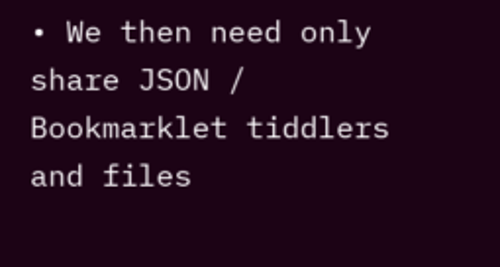• We then need only share JSON / Bookmarklet tiddlers and files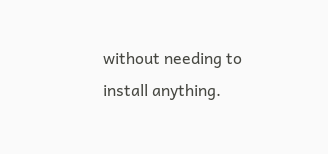without needing to install anything.